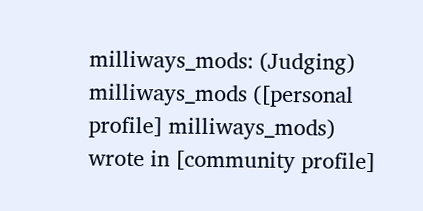milliways_mods: (Judging)
milliways_mods ([personal profile] milliways_mods) wrote in [community profile]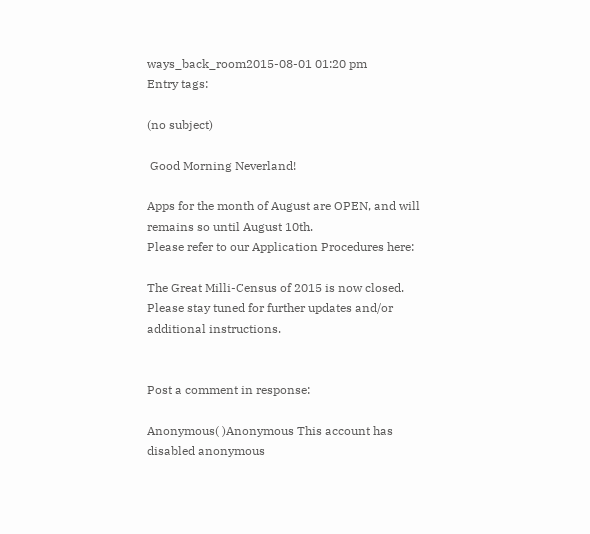ways_back_room2015-08-01 01:20 pm
Entry tags:

(no subject)

 Good Morning Neverland!

Apps for the month of August are OPEN, and will remains so until August 10th.
Please refer to our Application Procedures here:

The Great Milli-Census of 2015 is now closed.
Please stay tuned for further updates and/or additional instructions.


Post a comment in response:

Anonymous( )Anonymous This account has disabled anonymous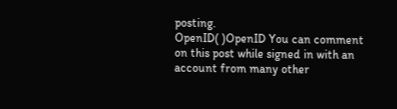posting.
OpenID( )OpenID You can comment on this post while signed in with an account from many other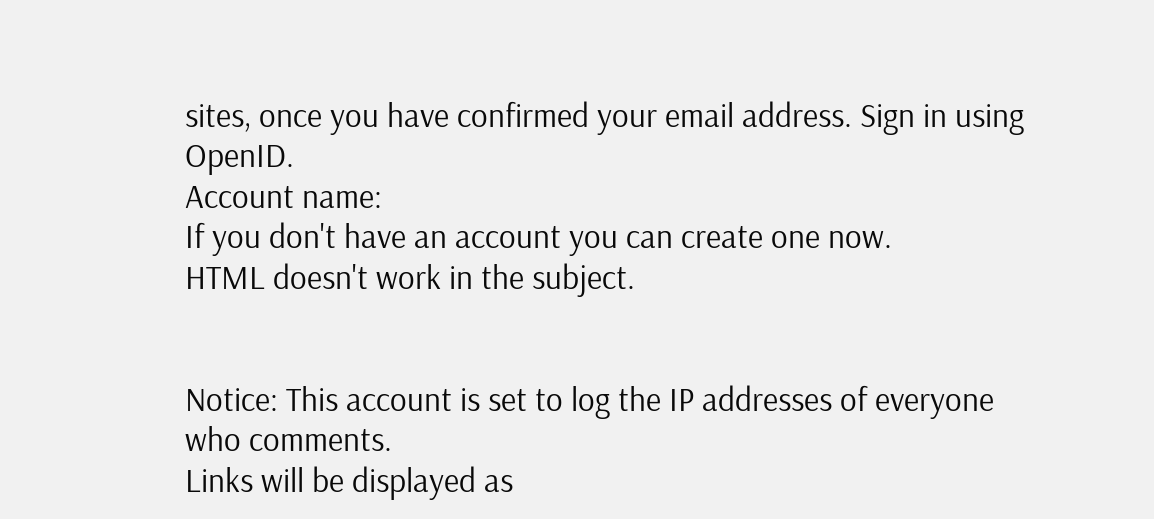sites, once you have confirmed your email address. Sign in using OpenID.
Account name:
If you don't have an account you can create one now.
HTML doesn't work in the subject.


Notice: This account is set to log the IP addresses of everyone who comments.
Links will be displayed as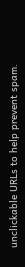unclickable URLs to help prevent spam.